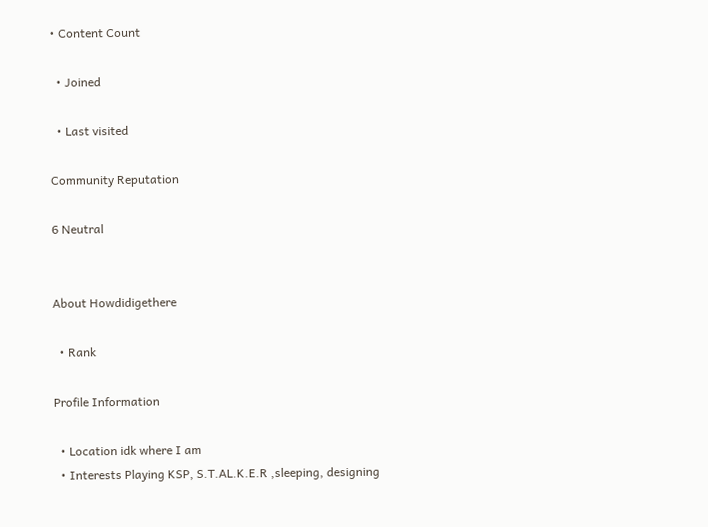• Content Count

  • Joined

  • Last visited

Community Reputation

6 Neutral


About Howdidigethere

  • Rank

Profile Information

  • Location idk where I am
  • Interests Playing KSP, S.T.AL.K.E.R ,sleeping, designing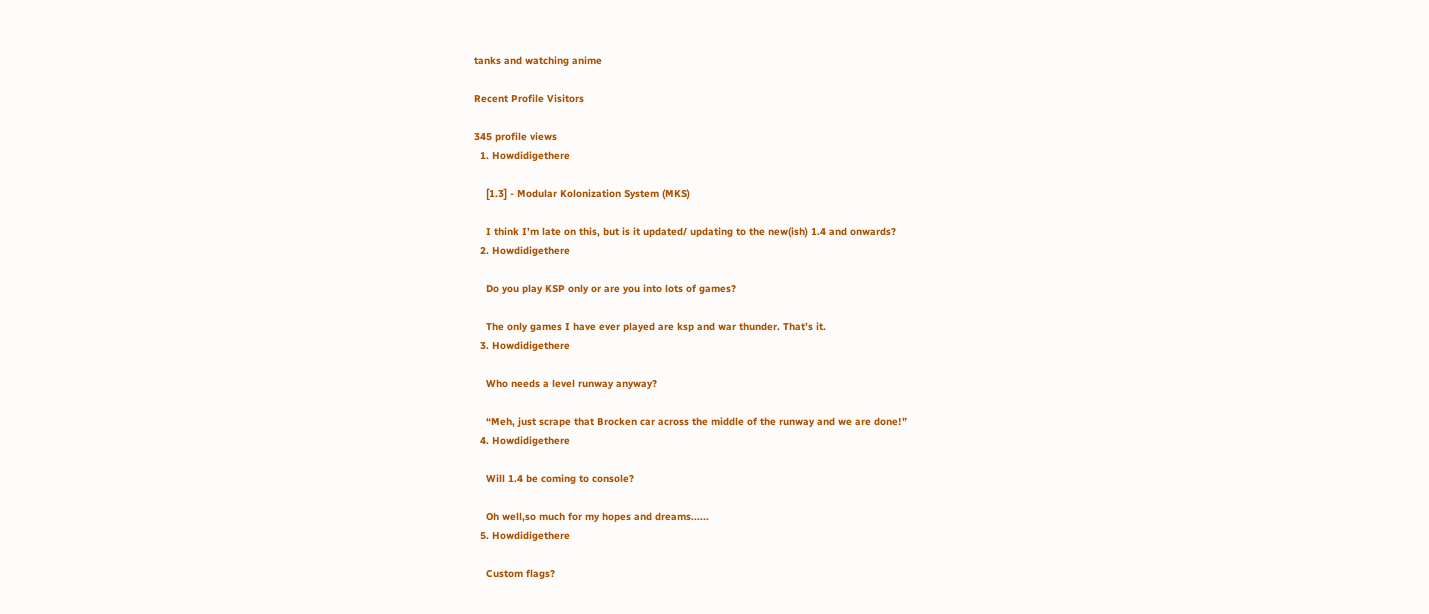tanks and watching anime

Recent Profile Visitors

345 profile views
  1. Howdidigethere

    [1.3] - Modular Kolonization System (MKS)

    I think I’m late on this, but is it updated/ updating to the new(ish) 1.4 and onwards?
  2. Howdidigethere

    Do you play KSP only or are you into lots of games?

    The only games I have ever played are ksp and war thunder. That’s it.
  3. Howdidigethere

    Who needs a level runway anyway?

    “Meh, just scrape that Brocken car across the middle of the runway and we are done!”
  4. Howdidigethere

    Will 1.4 be coming to console?

    Oh well,so much for my hopes and dreams......
  5. Howdidigethere

    Custom flags?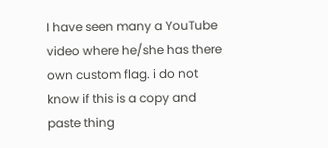I have seen many a YouTube video where he/she has there own custom flag. i do not know if this is a copy and paste thing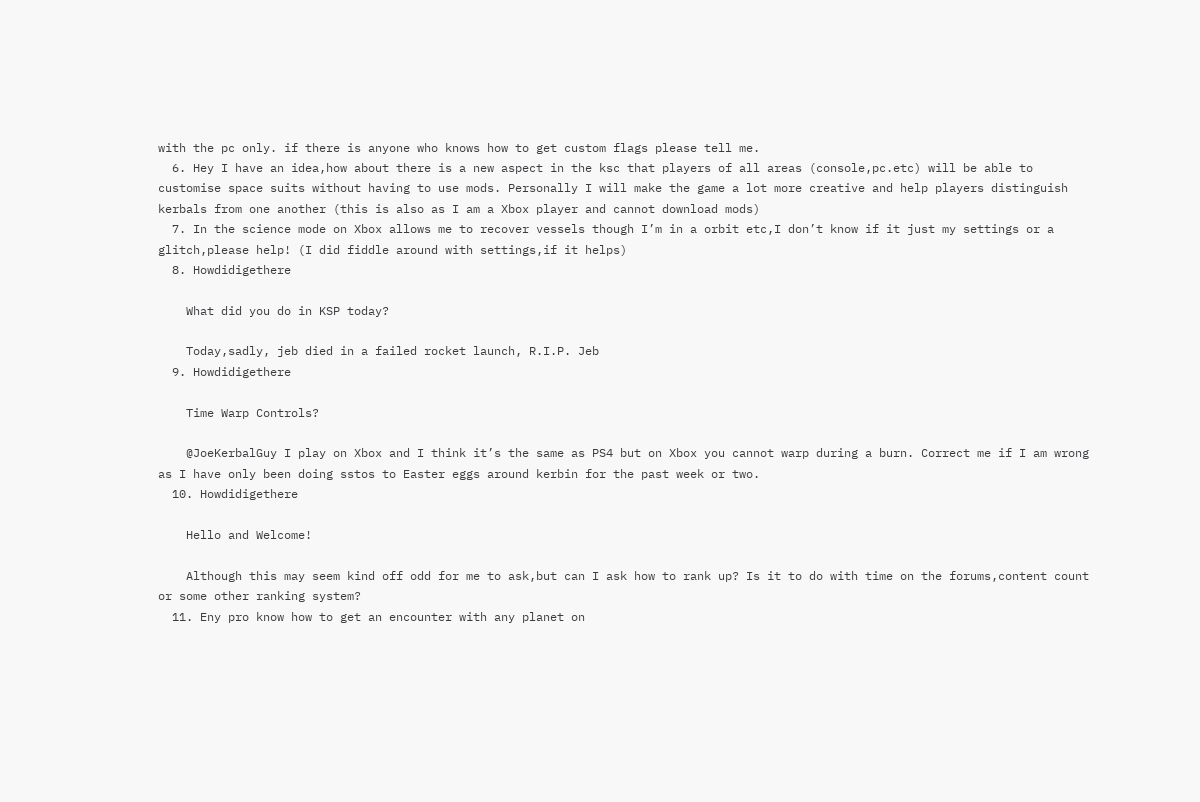with the pc only. if there is anyone who knows how to get custom flags please tell me.
  6. Hey I have an idea,how about there is a new aspect in the ksc that players of all areas (console,pc.etc) will be able to customise space suits without having to use mods. Personally I will make the game a lot more creative and help players distinguish kerbals from one another (this is also as I am a Xbox player and cannot download mods)
  7. In the science mode on Xbox allows me to recover vessels though I’m in a orbit etc,I don’t know if it just my settings or a glitch,please help! (I did fiddle around with settings,if it helps)
  8. Howdidigethere

    What did you do in KSP today?

    Today,sadly, jeb died in a failed rocket launch, R.I.P. Jeb
  9. Howdidigethere

    Time Warp Controls?

    @JoeKerbalGuy I play on Xbox and I think it’s the same as PS4 but on Xbox you cannot warp during a burn. Correct me if I am wrong as I have only been doing sstos to Easter eggs around kerbin for the past week or two.
  10. Howdidigethere

    Hello and Welcome!

    Although this may seem kind off odd for me to ask,but can I ask how to rank up? Is it to do with time on the forums,content count or some other ranking system?
  11. Eny pro know how to get an encounter with any planet on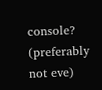console? (preferably not eve)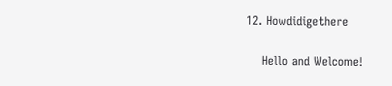12. Howdidigethere

    Hello and Welcome!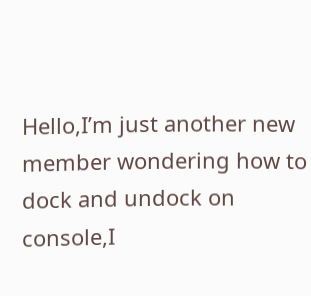Hello,I’m just another new member wondering how to dock and undock on console,I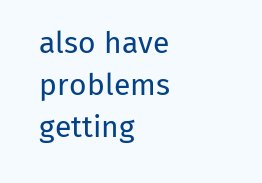also have problems getting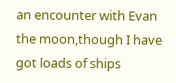an encounter with Evan the moon,though I have got loads of ships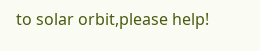to solar orbit,please help!